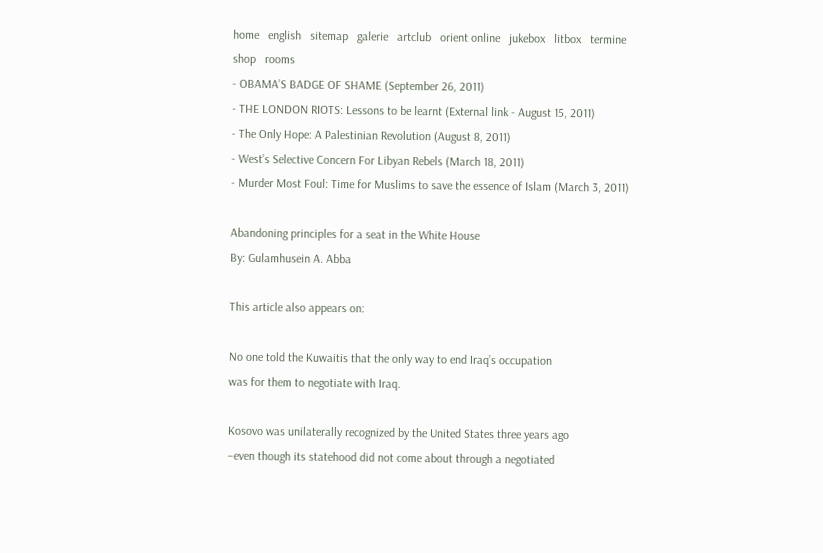home   english   sitemap   galerie   artclub   orient online   jukebox   litbox   termine   shop   rooms
- OBAMA’S BADGE OF SHAME (September 26, 2011)
- THE LONDON RIOTS: Lessons to be learnt (External link - August 15, 2011)
- The Only Hope: A Palestinian Revolution (August 8, 2011)
- West’s Selective Concern For Libyan Rebels (March 18, 2011)
- Murder Most Foul: Time for Muslims to save the essence of Islam (March 3, 2011)

Abandoning principles for a seat in the White House
By: Gulamhusein A. Abba

This article also appears on:

No one told the Kuwaitis that the only way to end Iraq’s occupation
was for them to negotiate with Iraq.

Kosovo was unilaterally recognized by the United States three years ago
–even though its statehood did not come about through a negotiated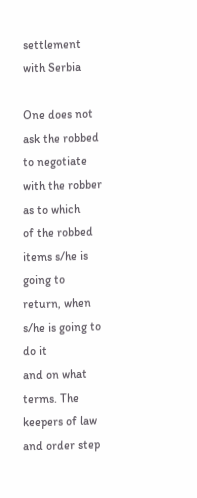settlement with Serbia

One does not ask the robbed to negotiate with the robber as to which
of the robbed items s/he is going to return, when s/he is going to do it
and on what terms. The keepers of law and order step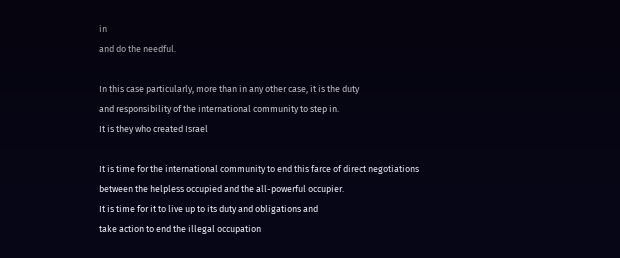in
and do the needful.

In this case particularly, more than in any other case, it is the duty
and responsibility of the international community to step in.
It is they who created Israel

It is time for the international community to end this farce of direct negotiations
between the helpless occupied and the all-powerful occupier.
It is time for it to live up to its duty and obligations and
take action to end the illegal occupation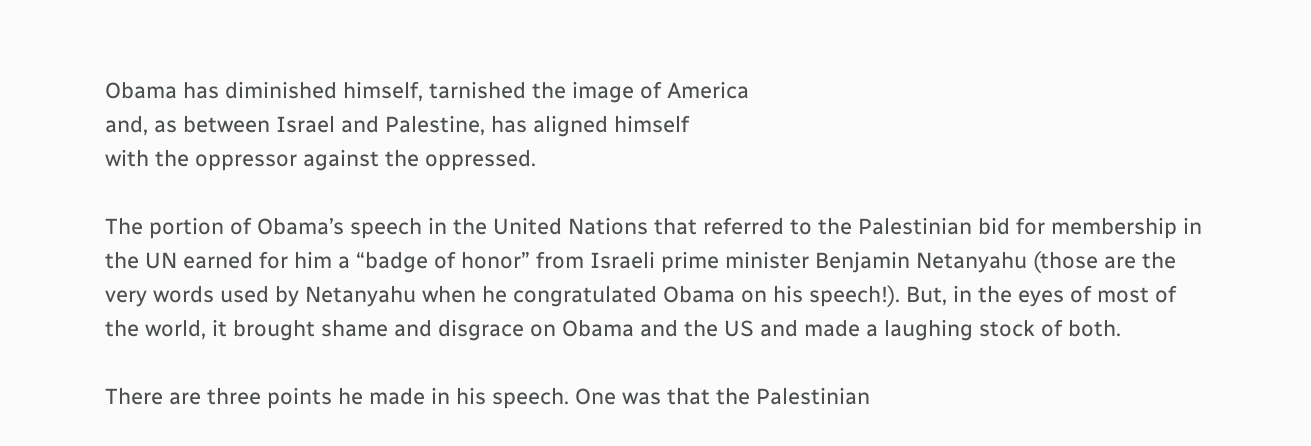Obama has diminished himself, tarnished the image of America
and, as between Israel and Palestine, has aligned himself
with the oppressor against the oppressed.

The portion of Obama’s speech in the United Nations that referred to the Palestinian bid for membership in the UN earned for him a “badge of honor” from Israeli prime minister Benjamin Netanyahu (those are the very words used by Netanyahu when he congratulated Obama on his speech!). But, in the eyes of most of the world, it brought shame and disgrace on Obama and the US and made a laughing stock of both.

There are three points he made in his speech. One was that the Palestinian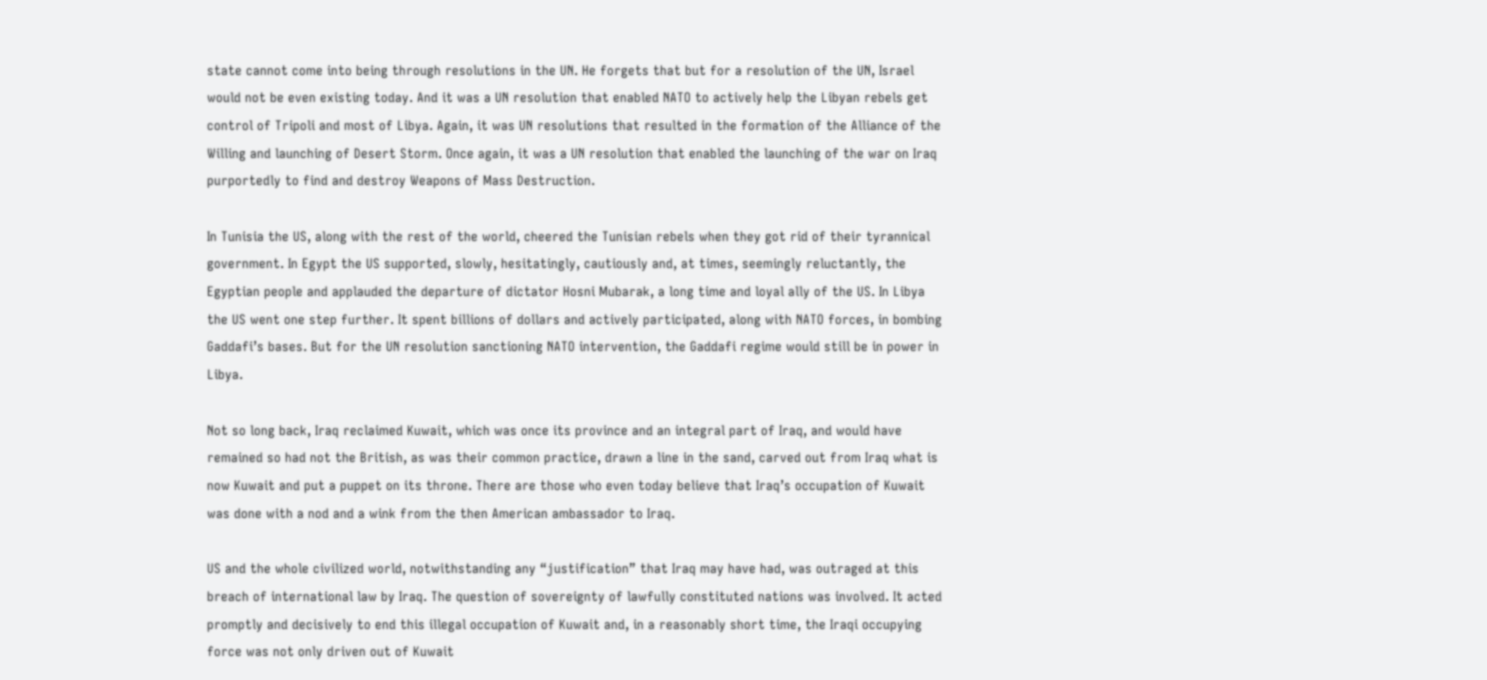state cannot come into being through resolutions in the UN. He forgets that but for a resolution of the UN, Israel would not be even existing today. And it was a UN resolution that enabled NATO to actively help the Libyan rebels get control of Tripoli and most of Libya. Again, it was UN resolutions that resulted in the formation of the Alliance of the Willing and launching of Desert Storm. Once again, it was a UN resolution that enabled the launching of the war on Iraq purportedly to find and destroy Weapons of Mass Destruction.

In Tunisia the US, along with the rest of the world, cheered the Tunisian rebels when they got rid of their tyrannical government. In Egypt the US supported, slowly, hesitatingly, cautiously and, at times, seemingly reluctantly, the Egyptian people and applauded the departure of dictator Hosni Mubarak, a long time and loyal ally of the US. In Libya the US went one step further. It spent billions of dollars and actively participated, along with NATO forces, in bombing Gaddafi’s bases. But for the UN resolution sanctioning NATO intervention, the Gaddafi regime would still be in power in Libya.

Not so long back, Iraq reclaimed Kuwait, which was once its province and an integral part of Iraq, and would have remained so had not the British, as was their common practice, drawn a line in the sand, carved out from Iraq what is now Kuwait and put a puppet on its throne. There are those who even today believe that Iraq’s occupation of Kuwait was done with a nod and a wink from the then American ambassador to Iraq.

US and the whole civilized world, notwithstanding any “justification” that Iraq may have had, was outraged at this breach of international law by Iraq. The question of sovereignty of lawfully constituted nations was involved. It acted promptly and decisively to end this illegal occupation of Kuwait and, in a reasonably short time, the Iraqi occupying force was not only driven out of Kuwait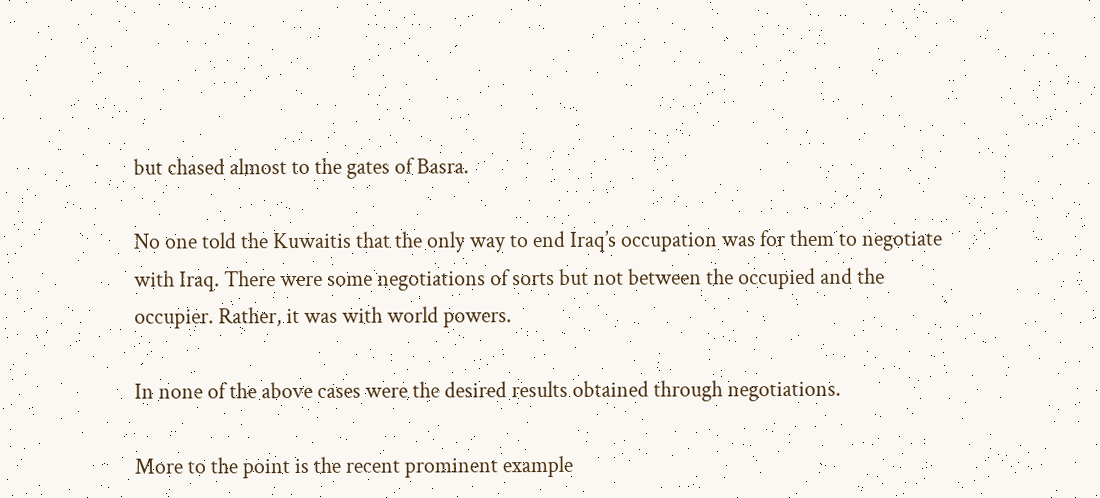but chased almost to the gates of Basra.

No one told the Kuwaitis that the only way to end Iraq’s occupation was for them to negotiate with Iraq. There were some negotiations of sorts but not between the occupied and the occupier. Rather, it was with world powers.

In none of the above cases were the desired results obtained through negotiations.

More to the point is the recent prominent example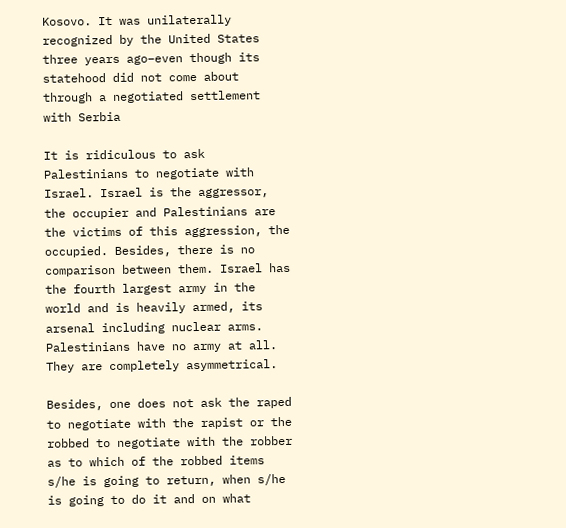Kosovo. It was unilaterally recognized by the United States three years ago–even though its statehood did not come about through a negotiated settlement with Serbia

It is ridiculous to ask Palestinians to negotiate with Israel. Israel is the aggressor, the occupier and Palestinians are the victims of this aggression, the occupied. Besides, there is no comparison between them. Israel has the fourth largest army in the world and is heavily armed, its arsenal including nuclear arms. Palestinians have no army at all. They are completely asymmetrical.

Besides, one does not ask the raped to negotiate with the rapist or the robbed to negotiate with the robber as to which of the robbed items s/he is going to return, when s/he is going to do it and on what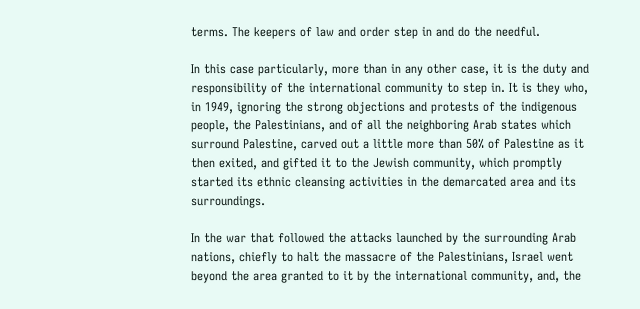terms. The keepers of law and order step in and do the needful.

In this case particularly, more than in any other case, it is the duty and responsibility of the international community to step in. It is they who, in 1949, ignoring the strong objections and protests of the indigenous people, the Palestinians, and of all the neighboring Arab states which surround Palestine, carved out a little more than 50% of Palestine as it then exited, and gifted it to the Jewish community, which promptly started its ethnic cleansing activities in the demarcated area and its surroundings.

In the war that followed the attacks launched by the surrounding Arab nations, chiefly to halt the massacre of the Palestinians, Israel went beyond the area granted to it by the international community, and, the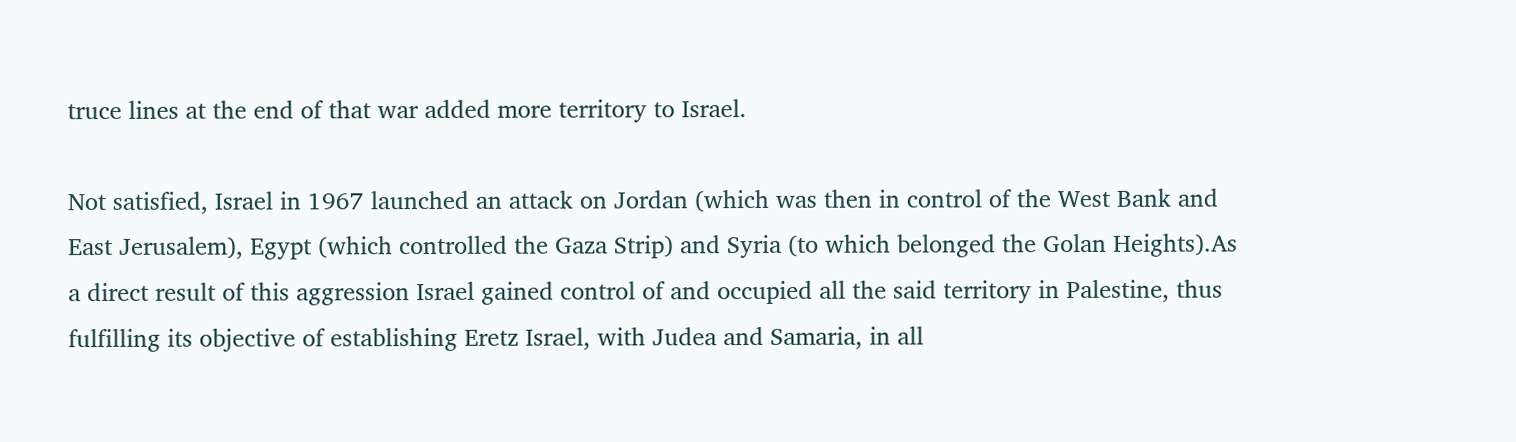truce lines at the end of that war added more territory to Israel.

Not satisfied, Israel in 1967 launched an attack on Jordan (which was then in control of the West Bank and East Jerusalem), Egypt (which controlled the Gaza Strip) and Syria (to which belonged the Golan Heights).As a direct result of this aggression Israel gained control of and occupied all the said territory in Palestine, thus fulfilling its objective of establishing Eretz Israel, with Judea and Samaria, in all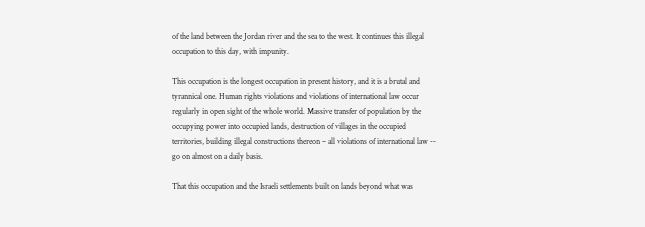of the land between the Jordan river and the sea to the west. It continues this illegal occupation to this day, with impunity.

This occupation is the longest occupation in present history, and it is a brutal and tyrannical one. Human rights violations and violations of international law occur regularly in open sight of the whole world. Massive transfer of population by the occupying power into occupied lands, destruction of villages in the occupied territories, building illegal constructions thereon – all violations of international law -- go on almost on a daily basis.

That this occupation and the Israeli settlements built on lands beyond what was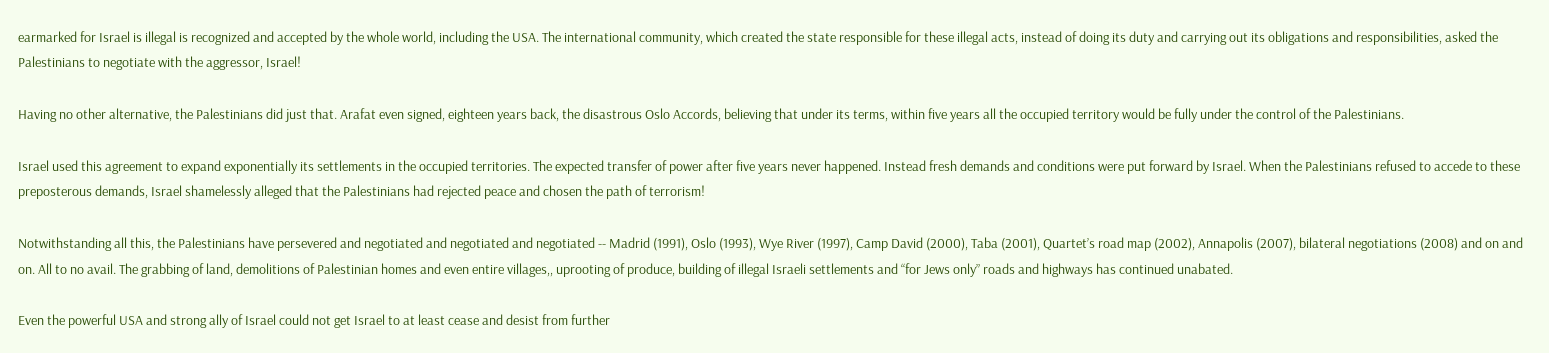earmarked for Israel is illegal is recognized and accepted by the whole world, including the USA. The international community, which created the state responsible for these illegal acts, instead of doing its duty and carrying out its obligations and responsibilities, asked the Palestinians to negotiate with the aggressor, Israel!

Having no other alternative, the Palestinians did just that. Arafat even signed, eighteen years back, the disastrous Oslo Accords, believing that under its terms, within five years all the occupied territory would be fully under the control of the Palestinians.

Israel used this agreement to expand exponentially its settlements in the occupied territories. The expected transfer of power after five years never happened. Instead fresh demands and conditions were put forward by Israel. When the Palestinians refused to accede to these preposterous demands, Israel shamelessly alleged that the Palestinians had rejected peace and chosen the path of terrorism!

Notwithstanding all this, the Palestinians have persevered and negotiated and negotiated and negotiated -- Madrid (1991), Oslo (1993), Wye River (1997), Camp David (2000), Taba (2001), Quartet’s road map (2002), Annapolis (2007), bilateral negotiations (2008) and on and on. All to no avail. The grabbing of land, demolitions of Palestinian homes and even entire villages,, uprooting of produce, building of illegal Israeli settlements and “for Jews only” roads and highways has continued unabated.

Even the powerful USA and strong ally of Israel could not get Israel to at least cease and desist from further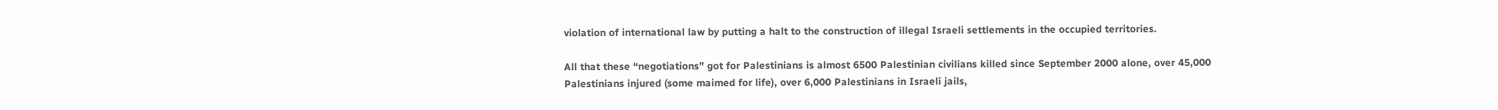violation of international law by putting a halt to the construction of illegal Israeli settlements in the occupied territories.

All that these “negotiations” got for Palestinians is almost 6500 Palestinian civilians killed since September 2000 alone, over 45,000 Palestinians injured (some maimed for life), over 6,000 Palestinians in Israeli jails,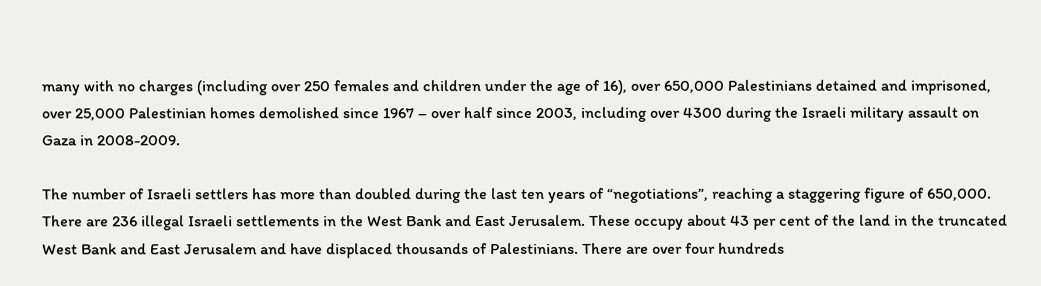many with no charges (including over 250 females and children under the age of 16), over 650,000 Palestinians detained and imprisoned, over 25,000 Palestinian homes demolished since 1967 – over half since 2003, including over 4300 during the Israeli military assault on Gaza in 2008-2009.

The number of Israeli settlers has more than doubled during the last ten years of “negotiations”, reaching a staggering figure of 650,000. There are 236 illegal Israeli settlements in the West Bank and East Jerusalem. These occupy about 43 per cent of the land in the truncated West Bank and East Jerusalem and have displaced thousands of Palestinians. There are over four hundreds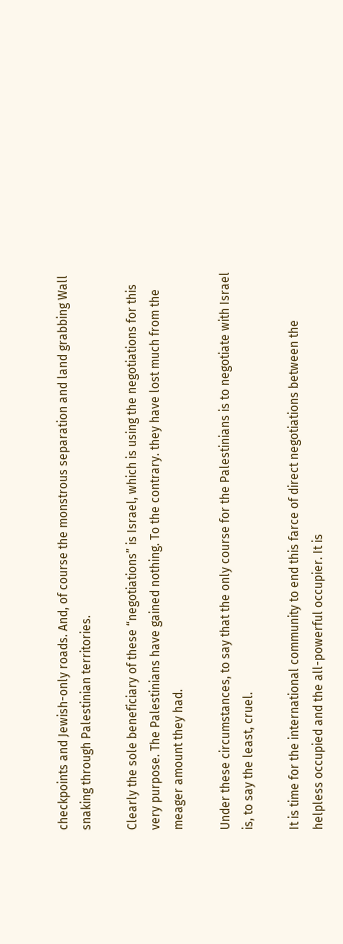checkpoints and Jewish-only roads. And, of course the monstrous separation and land grabbing Wall snaking through Palestinian territories.

Clearly the sole beneficiary of these “negotiations” is Israel, which is using the negotiations for this very purpose. The Palestinians have gained nothing. To the contrary. they have lost much from the meager amount they had.

Under these circumstances, to say that the only course for the Palestinians is to negotiate with Israel is, to say the least, cruel.

It is time for the international community to end this farce of direct negotiations between the helpless occupied and the all-powerful occupier. It is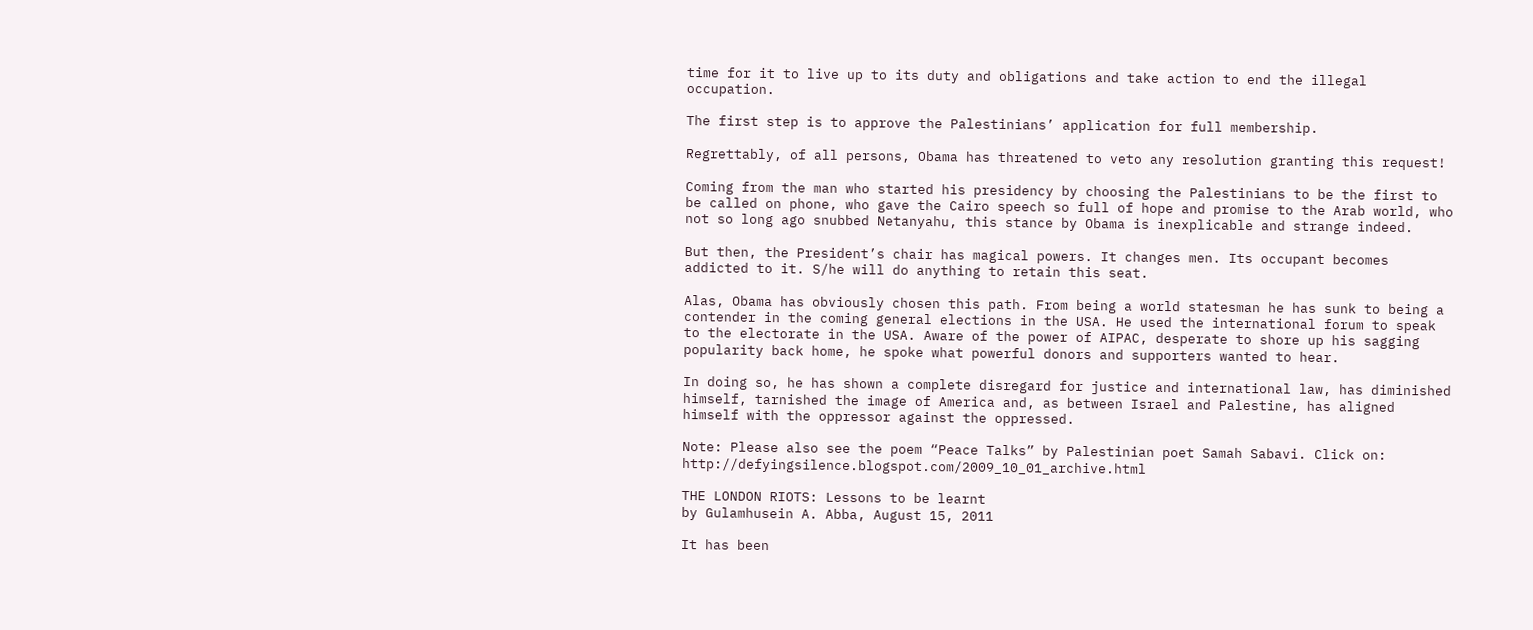time for it to live up to its duty and obligations and take action to end the illegal occupation.

The first step is to approve the Palestinians’ application for full membership.

Regrettably, of all persons, Obama has threatened to veto any resolution granting this request!

Coming from the man who started his presidency by choosing the Palestinians to be the first to be called on phone, who gave the Cairo speech so full of hope and promise to the Arab world, who not so long ago snubbed Netanyahu, this stance by Obama is inexplicable and strange indeed.

But then, the President’s chair has magical powers. It changes men. Its occupant becomes addicted to it. S/he will do anything to retain this seat.

Alas, Obama has obviously chosen this path. From being a world statesman he has sunk to being a contender in the coming general elections in the USA. He used the international forum to speak to the electorate in the USA. Aware of the power of AIPAC, desperate to shore up his sagging popularity back home, he spoke what powerful donors and supporters wanted to hear.

In doing so, he has shown a complete disregard for justice and international law, has diminished himself, tarnished the image of America and, as between Israel and Palestine, has aligned himself with the oppressor against the oppressed.

Note: Please also see the poem “Peace Talks” by Palestinian poet Samah Sabavi. Click on: http://defyingsilence.blogspot.com/2009_10_01_archive.html

THE LONDON RIOTS: Lessons to be learnt
by Gulamhusein A. Abba, August 15, 2011

It has been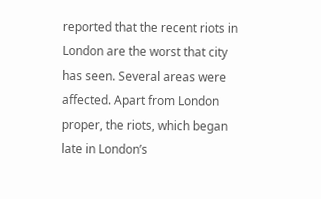reported that the recent riots in London are the worst that city has seen. Several areas were affected. Apart from London proper, the riots, which began late in London’s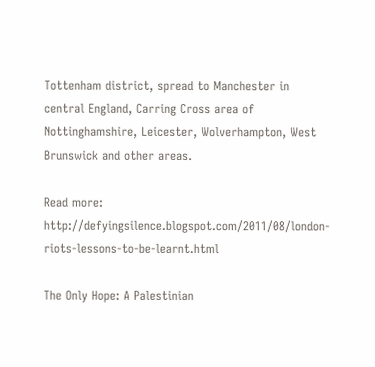Tottenham district, spread to Manchester in central England, Carring Cross area of Nottinghamshire, Leicester, Wolverhampton, West Brunswick and other areas.

Read more: http://defyingsilence.blogspot.com/2011/08/london-riots-lessons-to-be-learnt.html

The Only Hope: A Palestinian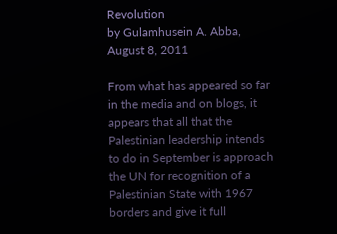Revolution
by Gulamhusein A. Abba, August 8, 2011

From what has appeared so far in the media and on blogs, it appears that all that the Palestinian leadership intends to do in September is approach the UN for recognition of a Palestinian State with 1967 borders and give it full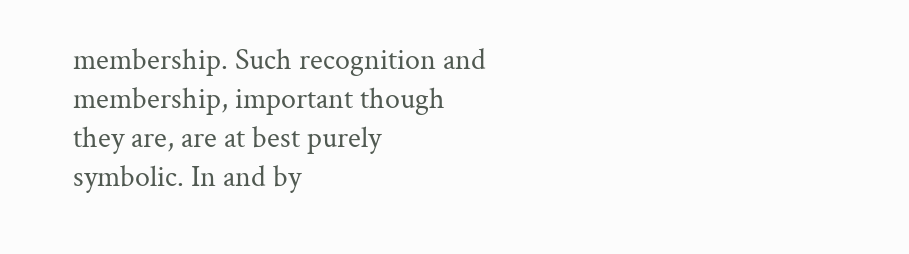membership. Such recognition and membership, important though they are, are at best purely symbolic. In and by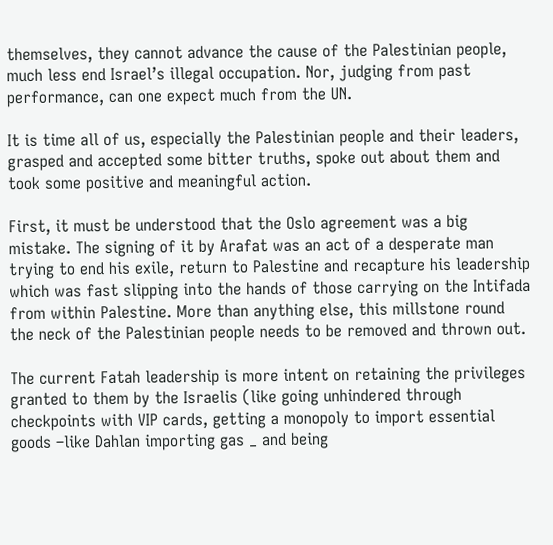themselves, they cannot advance the cause of the Palestinian people, much less end Israel’s illegal occupation. Nor, judging from past performance, can one expect much from the UN.

It is time all of us, especially the Palestinian people and their leaders, grasped and accepted some bitter truths, spoke out about them and took some positive and meaningful action.

First, it must be understood that the Oslo agreement was a big mistake. The signing of it by Arafat was an act of a desperate man trying to end his exile, return to Palestine and recapture his leadership which was fast slipping into the hands of those carrying on the Intifada from within Palestine. More than anything else, this millstone round the neck of the Palestinian people needs to be removed and thrown out.

The current Fatah leadership is more intent on retaining the privileges granted to them by the Israelis (like going unhindered through checkpoints with VIP cards, getting a monopoly to import essential goods –like Dahlan importing gas _ and being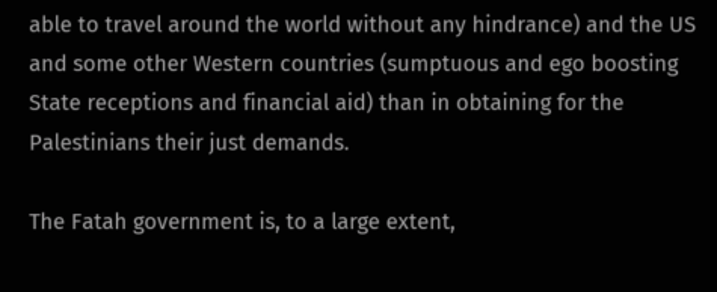able to travel around the world without any hindrance) and the US and some other Western countries (sumptuous and ego boosting State receptions and financial aid) than in obtaining for the Palestinians their just demands.

The Fatah government is, to a large extent,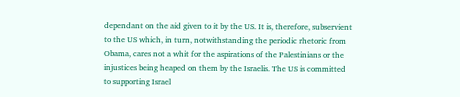dependant on the aid given to it by the US. It is, therefore, subservient to the US which, in turn, notwithstanding the periodic rhetoric from Obama, cares not a whit for the aspirations of the Palestinians or the injustices being heaped on them by the Israelis. The US is committed to supporting Israel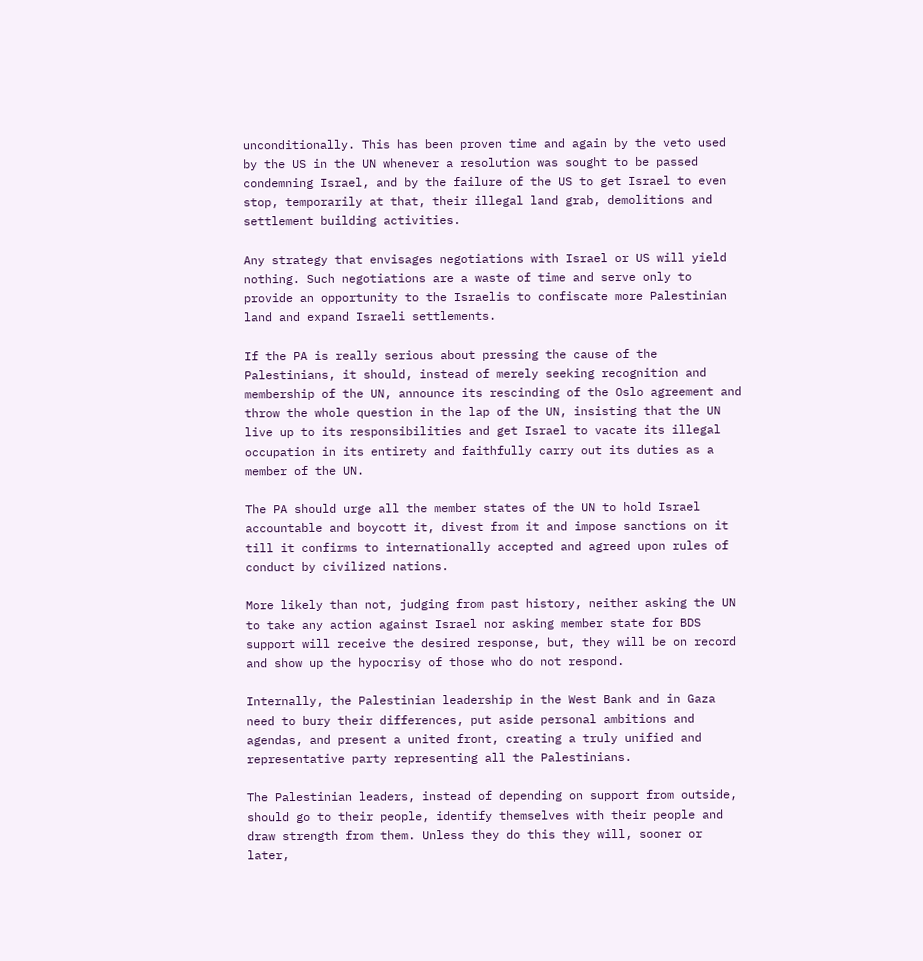unconditionally. This has been proven time and again by the veto used by the US in the UN whenever a resolution was sought to be passed condemning Israel, and by the failure of the US to get Israel to even stop, temporarily at that, their illegal land grab, demolitions and settlement building activities.

Any strategy that envisages negotiations with Israel or US will yield nothing. Such negotiations are a waste of time and serve only to provide an opportunity to the Israelis to confiscate more Palestinian land and expand Israeli settlements.

If the PA is really serious about pressing the cause of the Palestinians, it should, instead of merely seeking recognition and membership of the UN, announce its rescinding of the Oslo agreement and throw the whole question in the lap of the UN, insisting that the UN live up to its responsibilities and get Israel to vacate its illegal occupation in its entirety and faithfully carry out its duties as a member of the UN.

The PA should urge all the member states of the UN to hold Israel accountable and boycott it, divest from it and impose sanctions on it till it confirms to internationally accepted and agreed upon rules of conduct by civilized nations.

More likely than not, judging from past history, neither asking the UN to take any action against Israel nor asking member state for BDS support will receive the desired response, but, they will be on record and show up the hypocrisy of those who do not respond.

Internally, the Palestinian leadership in the West Bank and in Gaza need to bury their differences, put aside personal ambitions and agendas, and present a united front, creating a truly unified and representative party representing all the Palestinians.

The Palestinian leaders, instead of depending on support from outside, should go to their people, identify themselves with their people and draw strength from them. Unless they do this they will, sooner or later,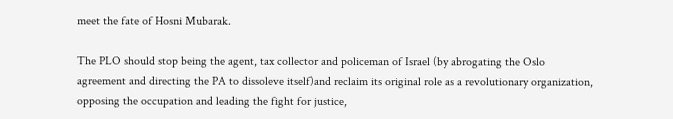meet the fate of Hosni Mubarak.

The PLO should stop being the agent, tax collector and policeman of Israel (by abrogating the Oslo agreement and directing the PA to dissoleve itself)and reclaim its original role as a revolutionary organization, opposing the occupation and leading the fight for justice,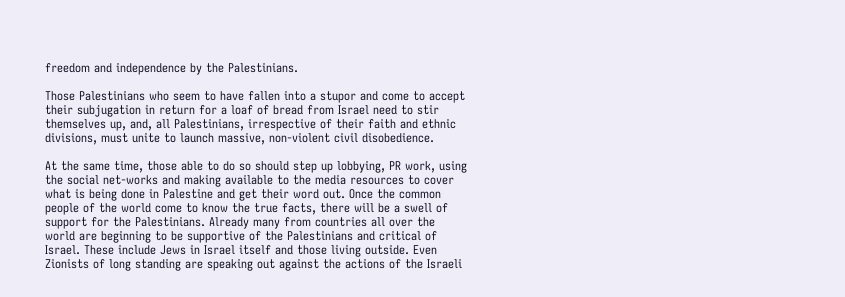freedom and independence by the Palestinians.

Those Palestinians who seem to have fallen into a stupor and come to accept their subjugation in return for a loaf of bread from Israel need to stir themselves up, and, all Palestinians, irrespective of their faith and ethnic divisions, must unite to launch massive, non-violent civil disobedience.

At the same time, those able to do so should step up lobbying, PR work, using the social net-works and making available to the media resources to cover what is being done in Palestine and get their word out. Once the common people of the world come to know the true facts, there will be a swell of support for the Palestinians. Already many from countries all over the world are beginning to be supportive of the Palestinians and critical of Israel. These include Jews in Israel itself and those living outside. Even Zionists of long standing are speaking out against the actions of the Israeli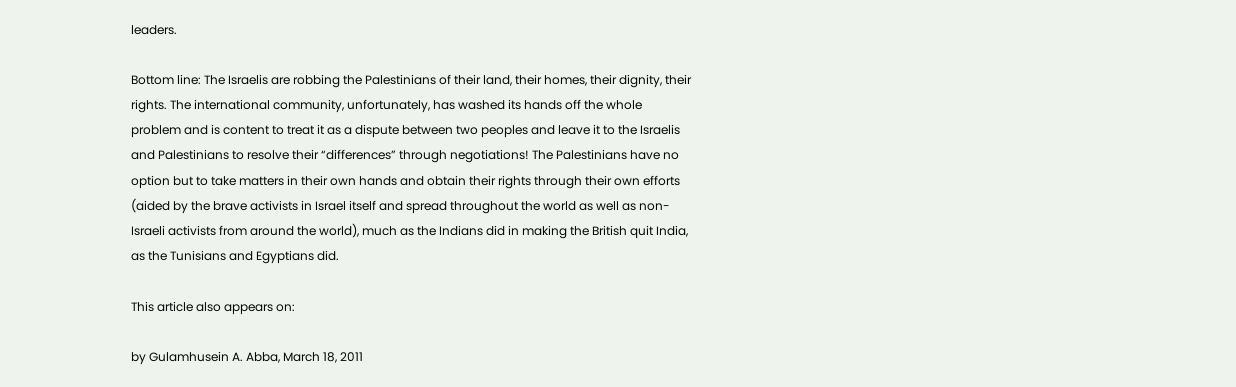leaders.

Bottom line: The Israelis are robbing the Palestinians of their land, their homes, their dignity, their rights. The international community, unfortunately, has washed its hands off the whole problem and is content to treat it as a dispute between two peoples and leave it to the Israelis and Palestinians to resolve their “differences” through negotiations! The Palestinians have no option but to take matters in their own hands and obtain their rights through their own efforts (aided by the brave activists in Israel itself and spread throughout the world as well as non-Israeli activists from around the world), much as the Indians did in making the British quit India, as the Tunisians and Egyptians did.

This article also appears on:

by Gulamhusein A. Abba, March 18, 2011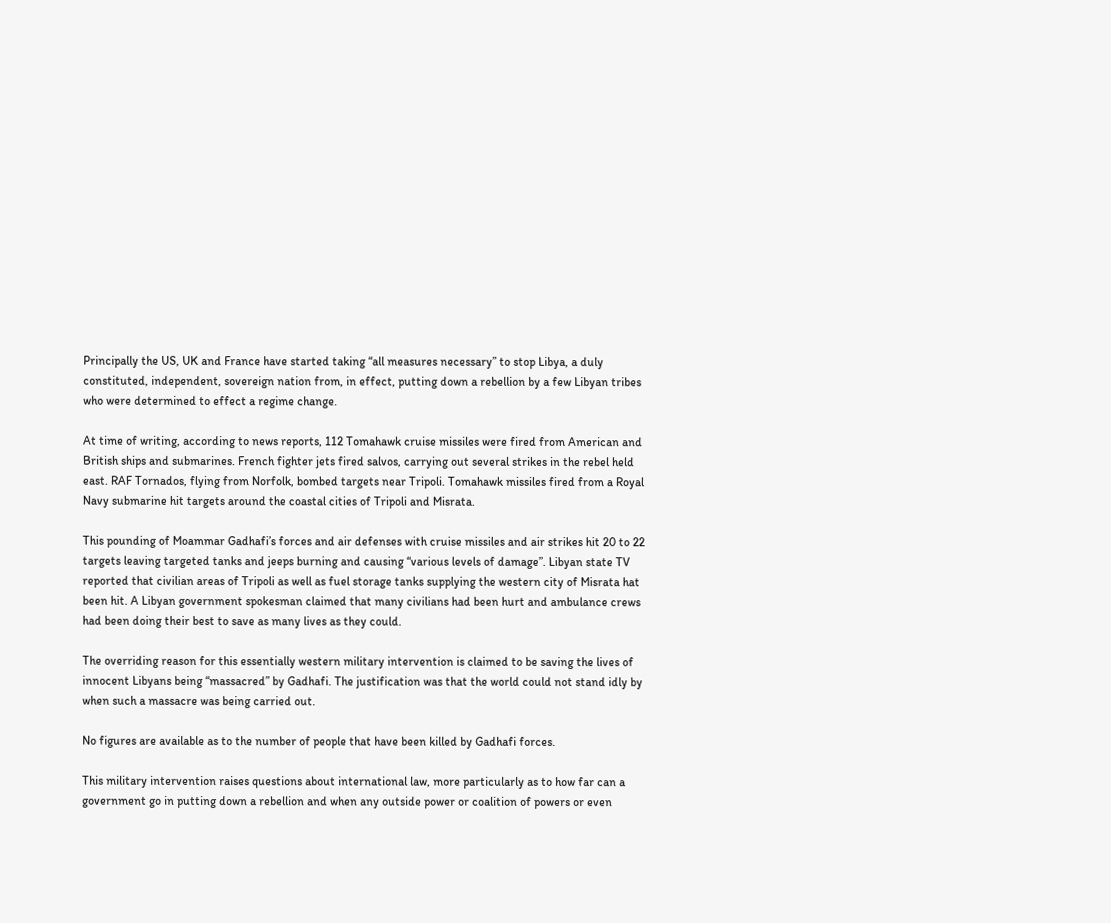Principally the US, UK and France have started taking “all measures necessary” to stop Libya, a duly constituted, independent, sovereign nation from, in effect, putting down a rebellion by a few Libyan tribes who were determined to effect a regime change.

At time of writing, according to news reports, 112 Tomahawk cruise missiles were fired from American and British ships and submarines. French fighter jets fired salvos, carrying out several strikes in the rebel held east. RAF Tornados, flying from Norfolk, bombed targets near Tripoli. Tomahawk missiles fired from a Royal Navy submarine hit targets around the coastal cities of Tripoli and Misrata.

This pounding of Moammar Gadhafi’s forces and air defenses with cruise missiles and air strikes hit 20 to 22 targets leaving targeted tanks and jeeps burning and causing “various levels of damage”. Libyan state TV reported that civilian areas of Tripoli as well as fuel storage tanks supplying the western city of Misrata hat been hit. A Libyan government spokesman claimed that many civilians had been hurt and ambulance crews had been doing their best to save as many lives as they could.

The overriding reason for this essentially western military intervention is claimed to be saving the lives of innocent Libyans being “massacred” by Gadhafi. The justification was that the world could not stand idly by when such a massacre was being carried out.

No figures are available as to the number of people that have been killed by Gadhafi forces.

This military intervention raises questions about international law, more particularly as to how far can a government go in putting down a rebellion and when any outside power or coalition of powers or even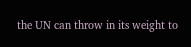the UN can throw in its weight to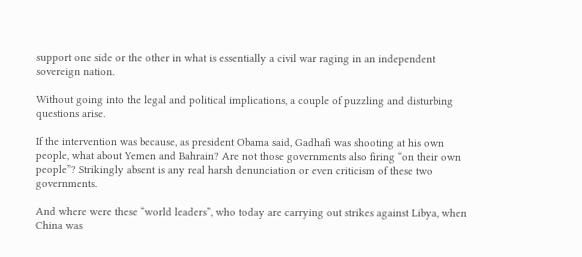support one side or the other in what is essentially a civil war raging in an independent sovereign nation.

Without going into the legal and political implications, a couple of puzzling and disturbing questions arise.

If the intervention was because, as president Obama said, Gadhafi was shooting at his own people, what about Yemen and Bahrain? Are not those governments also firing “on their own people”? Strikingly absent is any real harsh denunciation or even criticism of these two governments.

And where were these “world leaders”, who today are carrying out strikes against Libya, when China was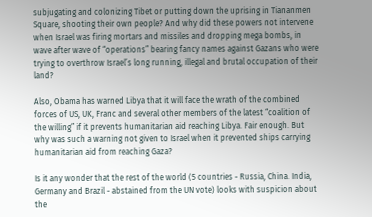subjugating and colonizing Tibet or putting down the uprising in Tiananmen Square, shooting their own people? And why did these powers not intervene when Israel was firing mortars and missiles and dropping mega bombs, in wave after wave of “operations” bearing fancy names against Gazans who were trying to overthrow Israel’s long running, illegal and brutal occupation of their land?

Also, Obama has warned Libya that it will face the wrath of the combined forces of US, UK, Franc and several other members of the latest “coalition of the willing” if it prevents humanitarian aid reaching Libya. Fair enough. But why was such a warning not given to Israel when it prevented ships carrying humanitarian aid from reaching Gaza?

Is it any wonder that the rest of the world (5 countries - Russia, China. India, Germany and Brazil - abstained from the UN vote) looks with suspicion about the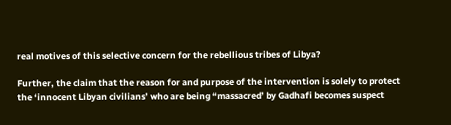real motives of this selective concern for the rebellious tribes of Libya?

Further, the claim that the reason for and purpose of the intervention is solely to protect the ‘innocent Libyan civilians’ who are being “massacred’ by Gadhafi becomes suspect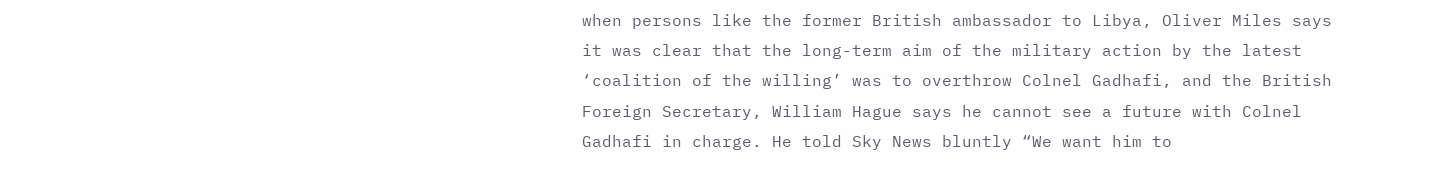when persons like the former British ambassador to Libya, Oliver Miles says it was clear that the long-term aim of the military action by the latest ‘coalition of the willing’ was to overthrow Colnel Gadhafi, and the British Foreign Secretary, William Hague says he cannot see a future with Colnel Gadhafi in charge. He told Sky News bluntly “We want him to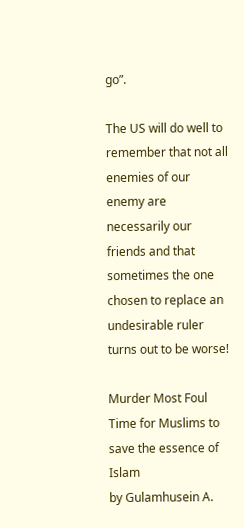go”.

The US will do well to remember that not all enemies of our enemy are necessarily our friends and that sometimes the one chosen to replace an undesirable ruler turns out to be worse!

Murder Most Foul
Time for Muslims to save the essence of Islam
by Gulamhusein A.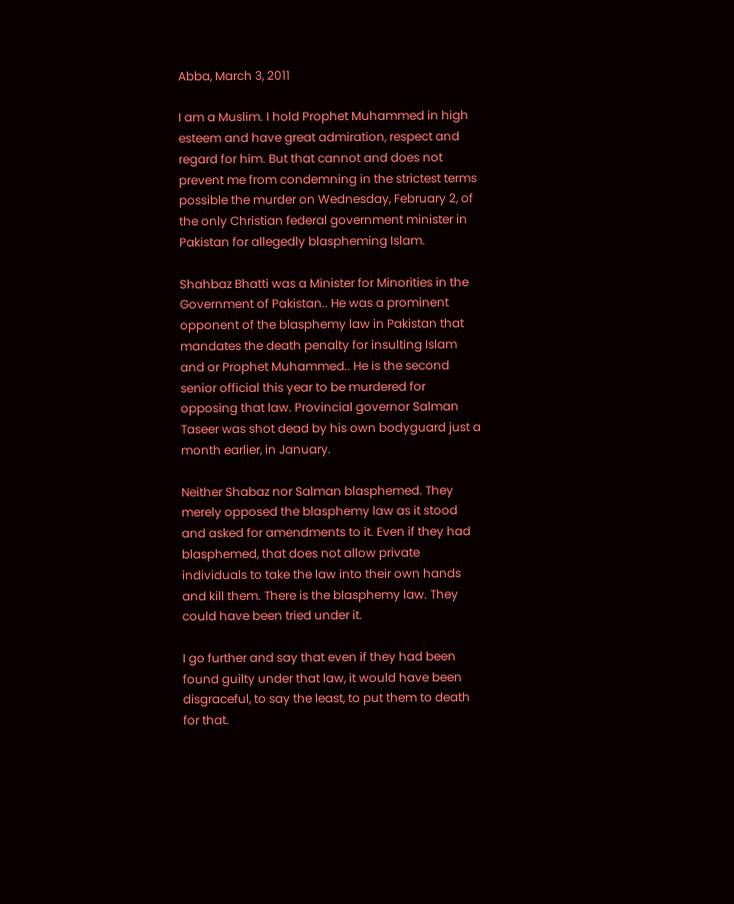Abba, March 3, 2011

I am a Muslim. I hold Prophet Muhammed in high esteem and have great admiration, respect and regard for him. But that cannot and does not prevent me from condemning in the strictest terms possible the murder on Wednesday, February 2, of the only Christian federal government minister in Pakistan for allegedly blaspheming Islam.

Shahbaz Bhatti was a Minister for Minorities in the Government of Pakistan.. He was a prominent opponent of the blasphemy law in Pakistan that mandates the death penalty for insulting Islam and or Prophet Muhammed.. He is the second senior official this year to be murdered for opposing that law. Provincial governor Salman Taseer was shot dead by his own bodyguard just a month earlier, in January.

Neither Shabaz nor Salman blasphemed. They merely opposed the blasphemy law as it stood and asked for amendments to it. Even if they had blasphemed, that does not allow private individuals to take the law into their own hands and kill them. There is the blasphemy law. They could have been tried under it.

I go further and say that even if they had been found guilty under that law, it would have been disgraceful, to say the least, to put them to death for that.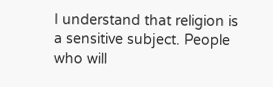I understand that religion is a sensitive subject. People who will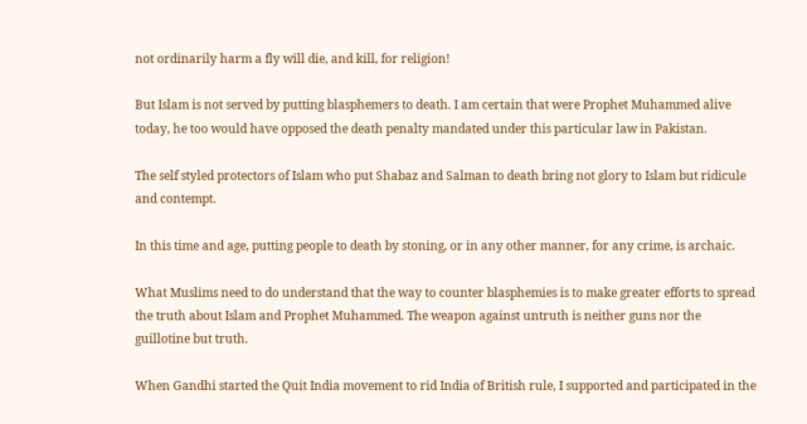not ordinarily harm a fly will die, and kill, for religion!

But Islam is not served by putting blasphemers to death. I am certain that were Prophet Muhammed alive today, he too would have opposed the death penalty mandated under this particular law in Pakistan.

The self styled protectors of Islam who put Shabaz and Salman to death bring not glory to Islam but ridicule and contempt.

In this time and age, putting people to death by stoning, or in any other manner, for any crime, is archaic.

What Muslims need to do understand that the way to counter blasphemies is to make greater efforts to spread the truth about Islam and Prophet Muhammed. The weapon against untruth is neither guns nor the guillotine but truth.

When Gandhi started the Quit India movement to rid India of British rule, I supported and participated in the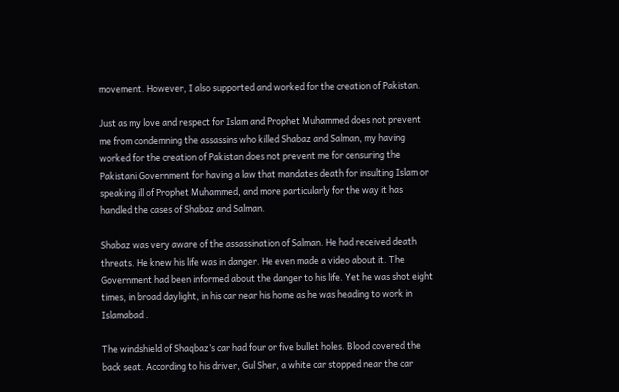movement. However, I also supported and worked for the creation of Pakistan.

Just as my love and respect for Islam and Prophet Muhammed does not prevent me from condemning the assassins who killed Shabaz and Salman, my having worked for the creation of Pakistan does not prevent me for censuring the Pakistani Government for having a law that mandates death for insulting Islam or speaking ill of Prophet Muhammed, and more particularly for the way it has handled the cases of Shabaz and Salman.

Shabaz was very aware of the assassination of Salman. He had received death threats. He knew his life was in danger. He even made a video about it. The Government had been informed about the danger to his life. Yet he was shot eight times, in broad daylight, in his car near his home as he was heading to work in Islamabad .

The windshield of Shaqbaz’s car had four or five bullet holes. Blood covered the back seat. According to his driver, Gul Sher, a white car stopped near the car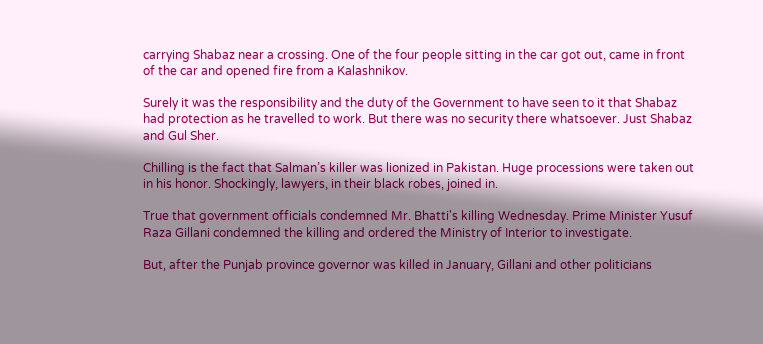carrying Shabaz near a crossing. One of the four people sitting in the car got out, came in front of the car and opened fire from a Kalashnikov.

Surely it was the responsibility and the duty of the Government to have seen to it that Shabaz had protection as he travelled to work. But there was no security there whatsoever. Just Shabaz and Gul Sher.

Chilling is the fact that Salman’s killer was lionized in Pakistan. Huge processions were taken out in his honor. Shockingly, lawyers, in their black robes, joined in.

True that government officials condemned Mr. Bhatti's killing Wednesday. Prime Minister Yusuf Raza Gillani condemned the killing and ordered the Ministry of Interior to investigate.

But, after the Punjab province governor was killed in January, Gillani and other politicians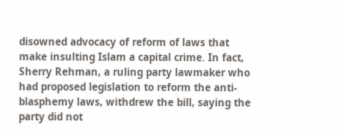disowned advocacy of reform of laws that make insulting Islam a capital crime. In fact, Sherry Rehman, a ruling party lawmaker who had proposed legislation to reform the anti-blasphemy laws, withdrew the bill, saying the party did not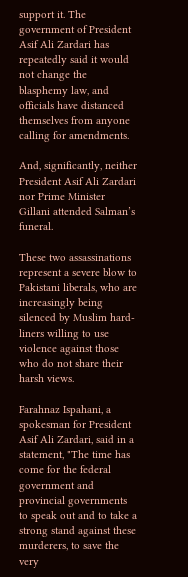support it. The government of President Asif Ali Zardari has repeatedly said it would not change the blasphemy law, and officials have distanced themselves from anyone calling for amendments.

And, significantly, neither President Asif Ali Zardari nor Prime Minister Gillani attended Salman’s funeral.

These two assassinations represent a severe blow to Pakistani liberals, who are increasingly being silenced by Muslim hard-liners willing to use violence against those who do not share their harsh views.

Farahnaz Ispahani, a spokesman for President Asif Ali Zardari, said in a statement, "The time has come for the federal government and provincial governments to speak out and to take a strong stand against these murderers, to save the very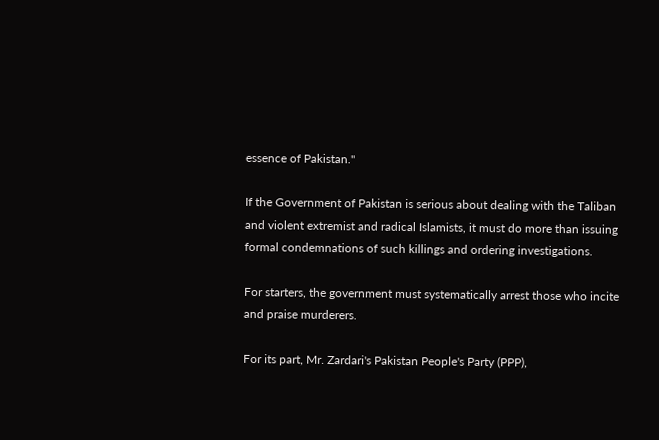essence of Pakistan."

If the Government of Pakistan is serious about dealing with the Taliban and violent extremist and radical Islamists, it must do more than issuing formal condemnations of such killings and ordering investigations.

For starters, the government must systematically arrest those who incite and praise murderers.

For its part, Mr. Zardari's Pakistan People's Party (PPP),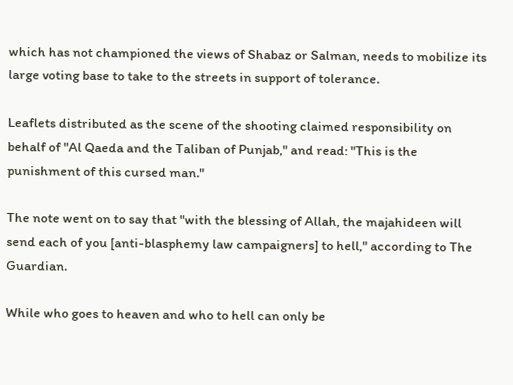which has not championed the views of Shabaz or Salman, needs to mobilize its large voting base to take to the streets in support of tolerance.

Leaflets distributed as the scene of the shooting claimed responsibility on behalf of "Al Qaeda and the Taliban of Punjab," and read: "This is the punishment of this cursed man."

The note went on to say that "with the blessing of Allah, the majahideen will send each of you [anti-blasphemy law campaigners] to hell," according to The Guardian.

While who goes to heaven and who to hell can only be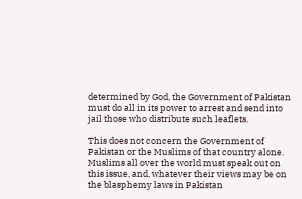determined by God, the Government of Pakistan must do all in its power to arrest and send into jail those who distribute such leaflets.

This does not concern the Government of Pakistan or the Muslims of that country alone. Muslims all over the world must speak out on this issue, and, whatever their views may be on the blasphemy laws in Pakistan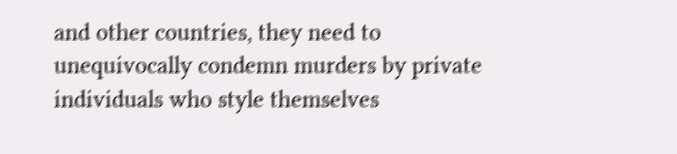and other countries, they need to unequivocally condemn murders by private individuals who style themselves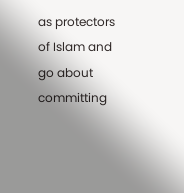as protectors of Islam and go about committing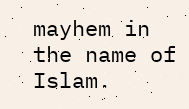mayhem in the name of Islam.